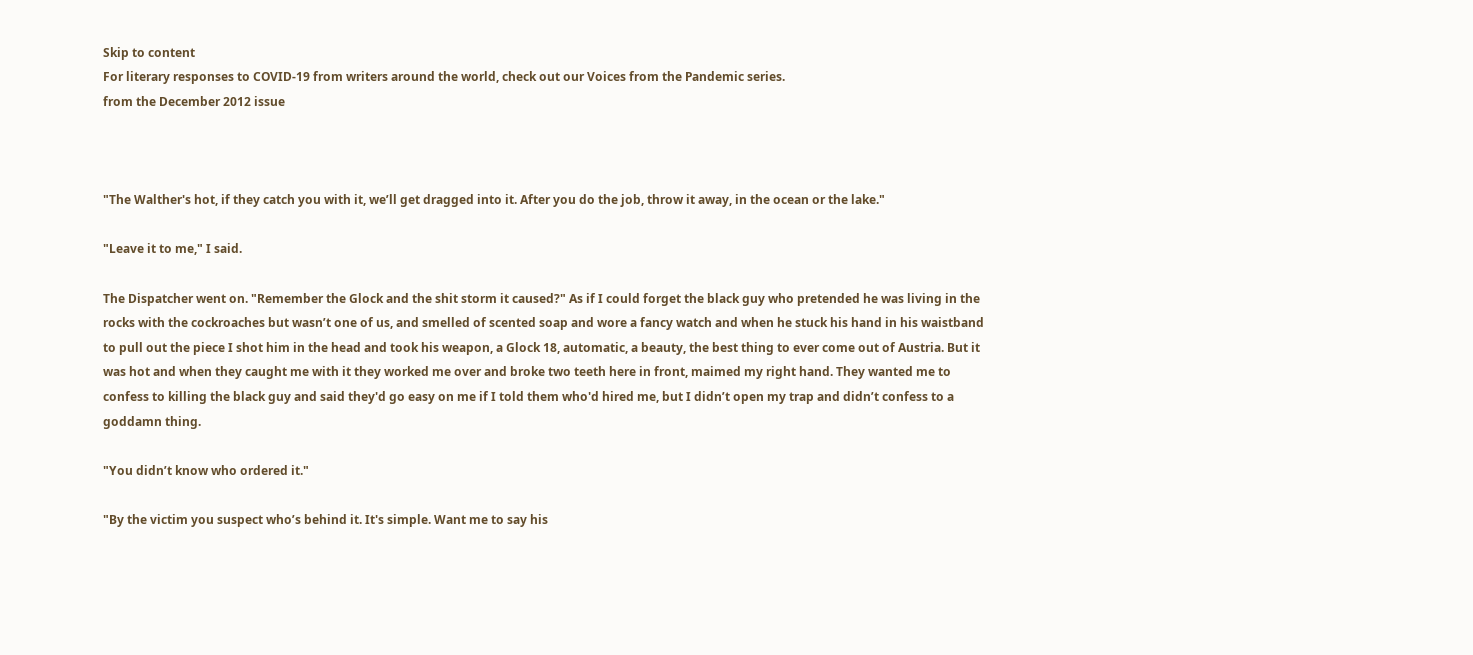Skip to content
For literary responses to COVID-19 from writers around the world, check out our Voices from the Pandemic series.
from the December 2012 issue



"The Walther's hot, if they catch you with it, we’ll get dragged into it. After you do the job, throw it away, in the ocean or the lake."

"Leave it to me," I said.

The Dispatcher went on. "Remember the Glock and the shit storm it caused?" As if I could forget the black guy who pretended he was living in the rocks with the cockroaches but wasn’t one of us, and smelled of scented soap and wore a fancy watch and when he stuck his hand in his waistband to pull out the piece I shot him in the head and took his weapon, a Glock 18, automatic, a beauty, the best thing to ever come out of Austria. But it was hot and when they caught me with it they worked me over and broke two teeth here in front, maimed my right hand. They wanted me to confess to killing the black guy and said they'd go easy on me if I told them who'd hired me, but I didn’t open my trap and didn’t confess to a goddamn thing.

"You didn’t know who ordered it."

"By the victim you suspect who’s behind it. It's simple. Want me to say his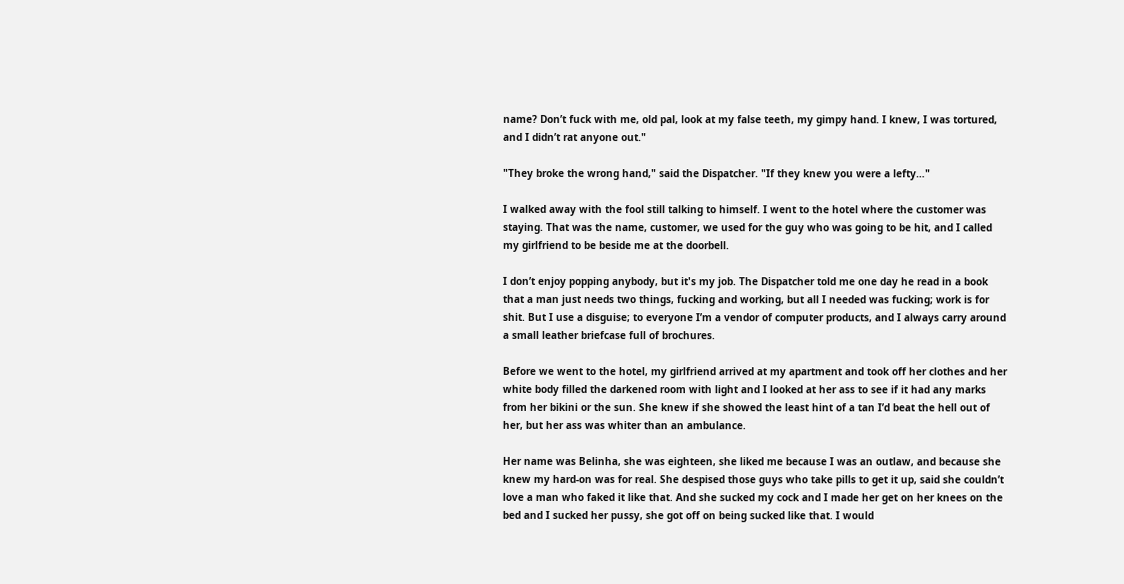name? Don’t fuck with me, old pal, look at my false teeth, my gimpy hand. I knew, I was tortured, and I didn’t rat anyone out."

"They broke the wrong hand," said the Dispatcher. "If they knew you were a lefty…"

I walked away with the fool still talking to himself. I went to the hotel where the customer was staying. That was the name, customer, we used for the guy who was going to be hit, and I called my girlfriend to be beside me at the doorbell.

I don’t enjoy popping anybody, but it's my job. The Dispatcher told me one day he read in a book that a man just needs two things, fucking and working, but all I needed was fucking; work is for shit. But I use a disguise; to everyone I’m a vendor of computer products, and I always carry around a small leather briefcase full of brochures.

Before we went to the hotel, my girlfriend arrived at my apartment and took off her clothes and her white body filled the darkened room with light and I looked at her ass to see if it had any marks from her bikini or the sun. She knew if she showed the least hint of a tan I’d beat the hell out of her, but her ass was whiter than an ambulance.

Her name was Belinha, she was eighteen, she liked me because I was an outlaw, and because she knew my hard-on was for real. She despised those guys who take pills to get it up, said she couldn’t love a man who faked it like that. And she sucked my cock and I made her get on her knees on the bed and I sucked her pussy, she got off on being sucked like that. I would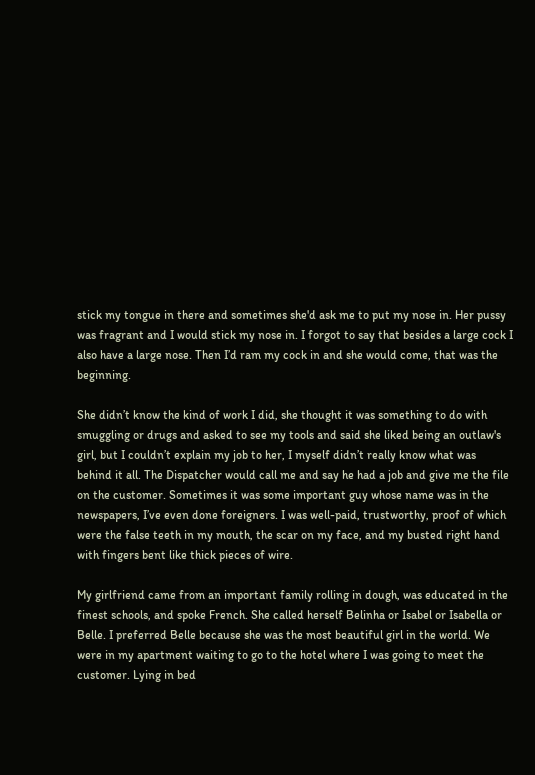stick my tongue in there and sometimes she'd ask me to put my nose in. Her pussy was fragrant and I would stick my nose in. I forgot to say that besides a large cock I also have a large nose. Then I’d ram my cock in and she would come, that was the beginning.

She didn’t know the kind of work I did, she thought it was something to do with smuggling or drugs and asked to see my tools and said she liked being an outlaw's girl, but I couldn’t explain my job to her, I myself didn’t really know what was behind it all. The Dispatcher would call me and say he had a job and give me the file on the customer. Sometimes it was some important guy whose name was in the newspapers, I’ve even done foreigners. I was well-paid, trustworthy, proof of which were the false teeth in my mouth, the scar on my face, and my busted right hand with fingers bent like thick pieces of wire.

My girlfriend came from an important family rolling in dough, was educated in the finest schools, and spoke French. She called herself Belinha or Isabel or Isabella or Belle. I preferred Belle because she was the most beautiful girl in the world. We were in my apartment waiting to go to the hotel where I was going to meet the customer. Lying in bed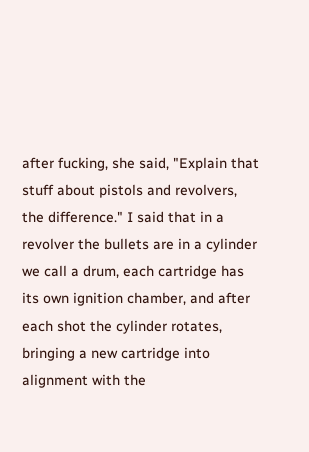after fucking, she said, "Explain that stuff about pistols and revolvers, the difference." I said that in a revolver the bullets are in a cylinder we call a drum, each cartridge has its own ignition chamber, and after each shot the cylinder rotates, bringing a new cartridge into alignment with the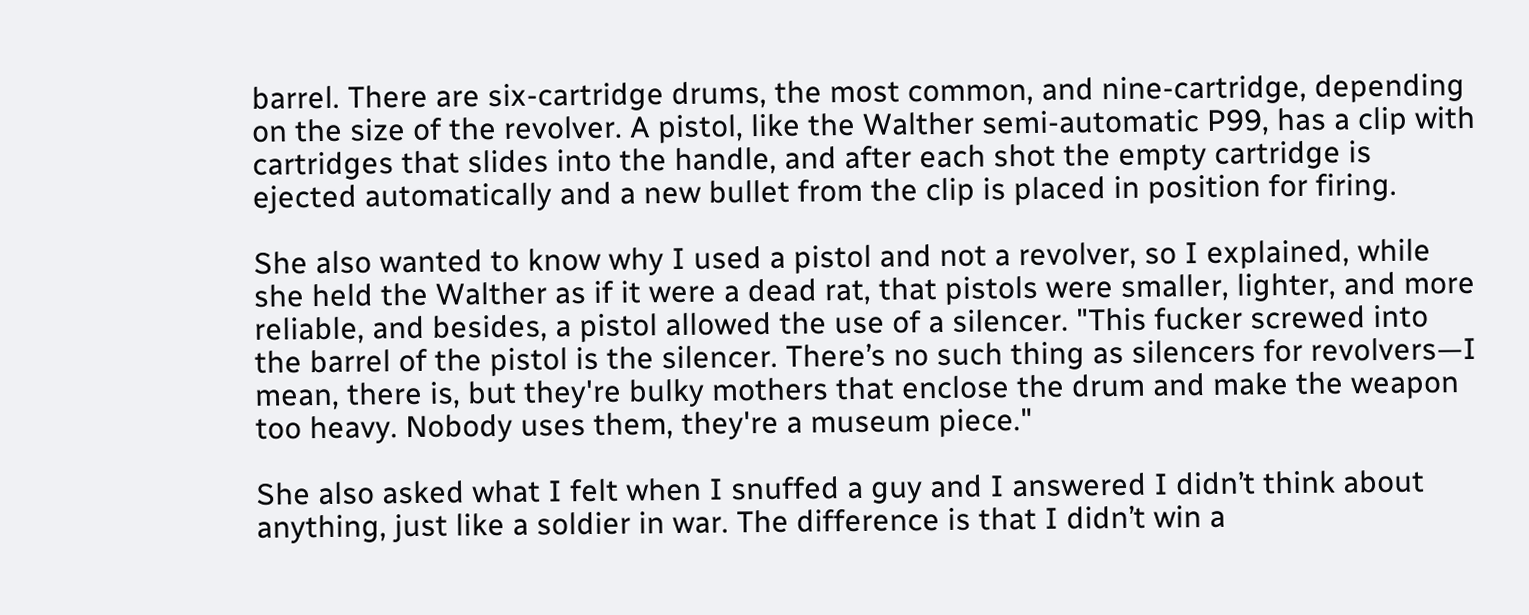barrel. There are six-cartridge drums, the most common, and nine-cartridge, depending on the size of the revolver. A pistol, like the Walther semi-automatic P99, has a clip with cartridges that slides into the handle, and after each shot the empty cartridge is ejected automatically and a new bullet from the clip is placed in position for firing.

She also wanted to know why I used a pistol and not a revolver, so I explained, while she held the Walther as if it were a dead rat, that pistols were smaller, lighter, and more reliable, and besides, a pistol allowed the use of a silencer. "This fucker screwed into the barrel of the pistol is the silencer. There’s no such thing as silencers for revolvers—I mean, there is, but they're bulky mothers that enclose the drum and make the weapon too heavy. Nobody uses them, they're a museum piece."

She also asked what I felt when I snuffed a guy and I answered I didn’t think about anything, just like a soldier in war. The difference is that I didn’t win a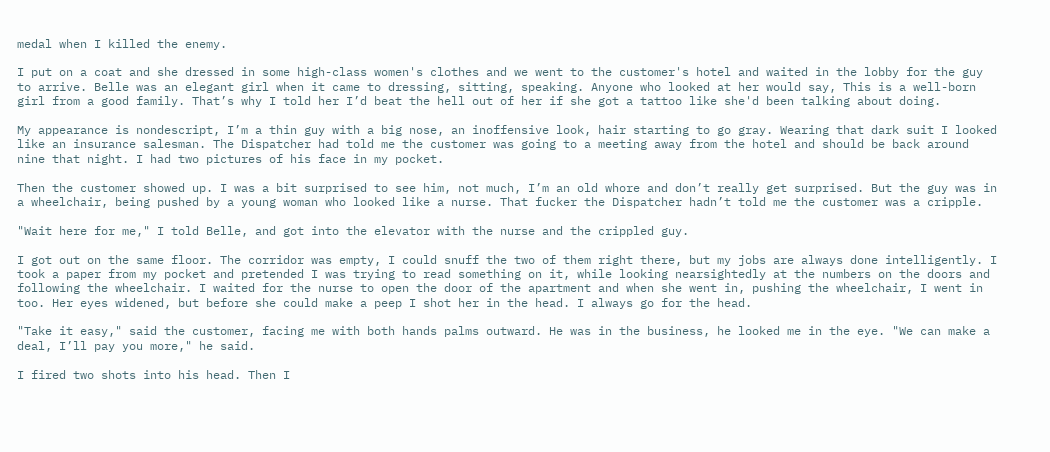medal when I killed the enemy.

I put on a coat and she dressed in some high-class women's clothes and we went to the customer's hotel and waited in the lobby for the guy to arrive. Belle was an elegant girl when it came to dressing, sitting, speaking. Anyone who looked at her would say, This is a well-born girl from a good family. That’s why I told her I’d beat the hell out of her if she got a tattoo like she'd been talking about doing.

My appearance is nondescript, I’m a thin guy with a big nose, an inoffensive look, hair starting to go gray. Wearing that dark suit I looked like an insurance salesman. The Dispatcher had told me the customer was going to a meeting away from the hotel and should be back around nine that night. I had two pictures of his face in my pocket.

Then the customer showed up. I was a bit surprised to see him, not much, I’m an old whore and don’t really get surprised. But the guy was in a wheelchair, being pushed by a young woman who looked like a nurse. That fucker the Dispatcher hadn’t told me the customer was a cripple.

"Wait here for me," I told Belle, and got into the elevator with the nurse and the crippled guy.

I got out on the same floor. The corridor was empty, I could snuff the two of them right there, but my jobs are always done intelligently. I took a paper from my pocket and pretended I was trying to read something on it, while looking nearsightedly at the numbers on the doors and following the wheelchair. I waited for the nurse to open the door of the apartment and when she went in, pushing the wheelchair, I went in too. Her eyes widened, but before she could make a peep I shot her in the head. I always go for the head.

"Take it easy," said the customer, facing me with both hands palms outward. He was in the business, he looked me in the eye. "We can make a deal, I’ll pay you more," he said.

I fired two shots into his head. Then I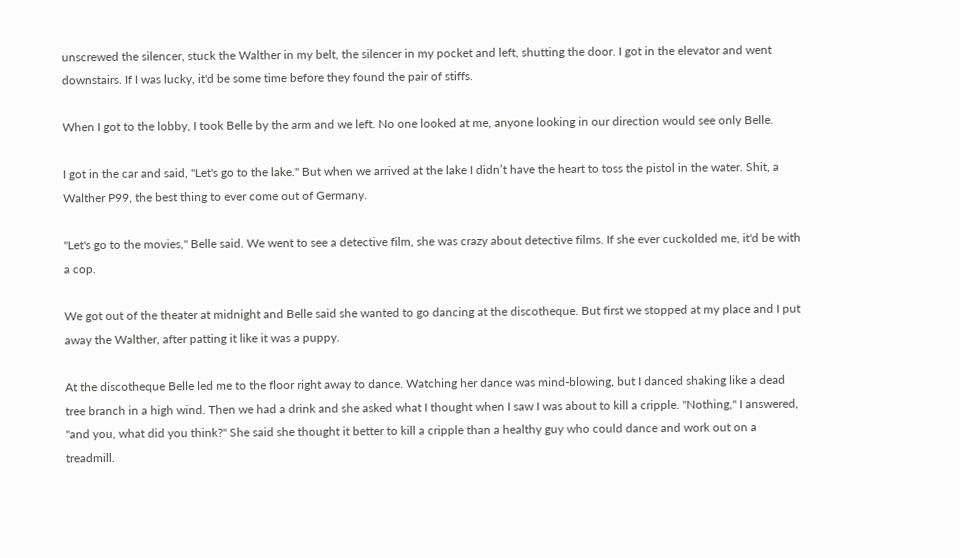unscrewed the silencer, stuck the Walther in my belt, the silencer in my pocket and left, shutting the door. I got in the elevator and went downstairs. If I was lucky, it'd be some time before they found the pair of stiffs.

When I got to the lobby, I took Belle by the arm and we left. No one looked at me, anyone looking in our direction would see only Belle.

I got in the car and said, "Let's go to the lake." But when we arrived at the lake I didn’t have the heart to toss the pistol in the water. Shit, a Walther P99, the best thing to ever come out of Germany.

"Let's go to the movies," Belle said. We went to see a detective film, she was crazy about detective films. If she ever cuckolded me, it'd be with a cop.

We got out of the theater at midnight and Belle said she wanted to go dancing at the discotheque. But first we stopped at my place and I put away the Walther, after patting it like it was a puppy.

At the discotheque Belle led me to the floor right away to dance. Watching her dance was mind-blowing, but I danced shaking like a dead tree branch in a high wind. Then we had a drink and she asked what I thought when I saw I was about to kill a cripple. "Nothing," I answered, "and you, what did you think?" She said she thought it better to kill a cripple than a healthy guy who could dance and work out on a treadmill.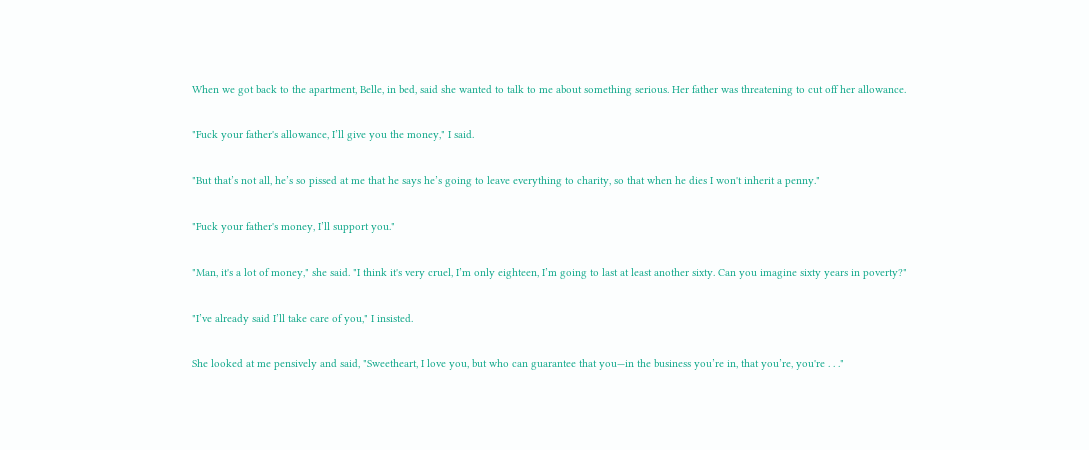When we got back to the apartment, Belle, in bed, said she wanted to talk to me about something serious. Her father was threatening to cut off her allowance.

"Fuck your father's allowance, I’ll give you the money," I said.

"But that’s not all, he’s so pissed at me that he says he’s going to leave everything to charity, so that when he dies I won't inherit a penny."

"Fuck your father's money, I’ll support you."

"Man, it's a lot of money," she said. "I think it's very cruel, I’m only eighteen, I’m going to last at least another sixty. Can you imagine sixty years in poverty?"

"I’ve already said I’ll take care of you," I insisted.

She looked at me pensively and said, "Sweetheart, I love you, but who can guarantee that you—in the business you’re in, that you’re, you're . . ."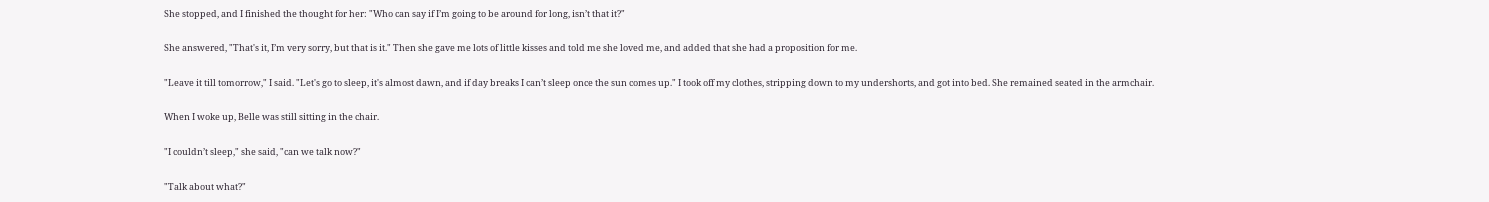She stopped, and I finished the thought for her: "Who can say if I’m going to be around for long, isn’t that it?"

She answered, "That's it, I’m very sorry, but that is it." Then she gave me lots of little kisses and told me she loved me, and added that she had a proposition for me.

"Leave it till tomorrow," I said. "Let's go to sleep, it's almost dawn, and if day breaks I can’t sleep once the sun comes up." I took off my clothes, stripping down to my undershorts, and got into bed. She remained seated in the armchair.

When I woke up, Belle was still sitting in the chair.

"I couldn’t sleep," she said, "can we talk now?"

"Talk about what?"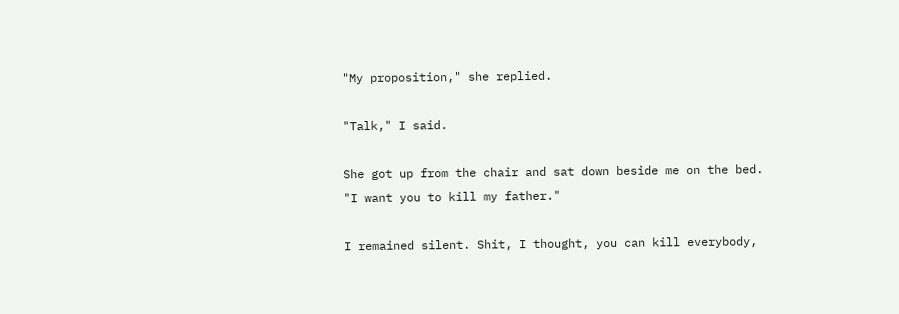"My proposition," she replied.

"Talk," I said.

She got up from the chair and sat down beside me on the bed. "I want you to kill my father."

I remained silent. Shit, I thought, you can kill everybody,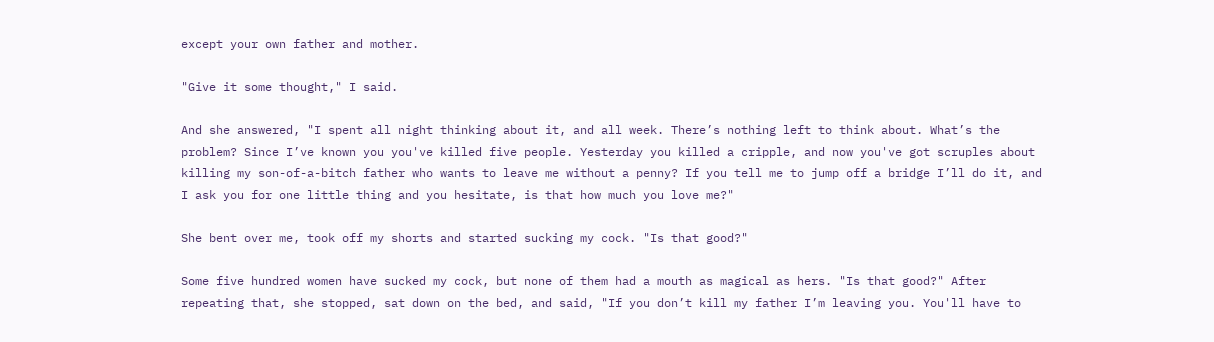except your own father and mother.

"Give it some thought," I said.

And she answered, "I spent all night thinking about it, and all week. There’s nothing left to think about. What’s the problem? Since I’ve known you you've killed five people. Yesterday you killed a cripple, and now you've got scruples about killing my son-of-a-bitch father who wants to leave me without a penny? If you tell me to jump off a bridge I’ll do it, and I ask you for one little thing and you hesitate, is that how much you love me?"

She bent over me, took off my shorts and started sucking my cock. "Is that good?"

Some five hundred women have sucked my cock, but none of them had a mouth as magical as hers. "Is that good?" After repeating that, she stopped, sat down on the bed, and said, "If you don’t kill my father I’m leaving you. You'll have to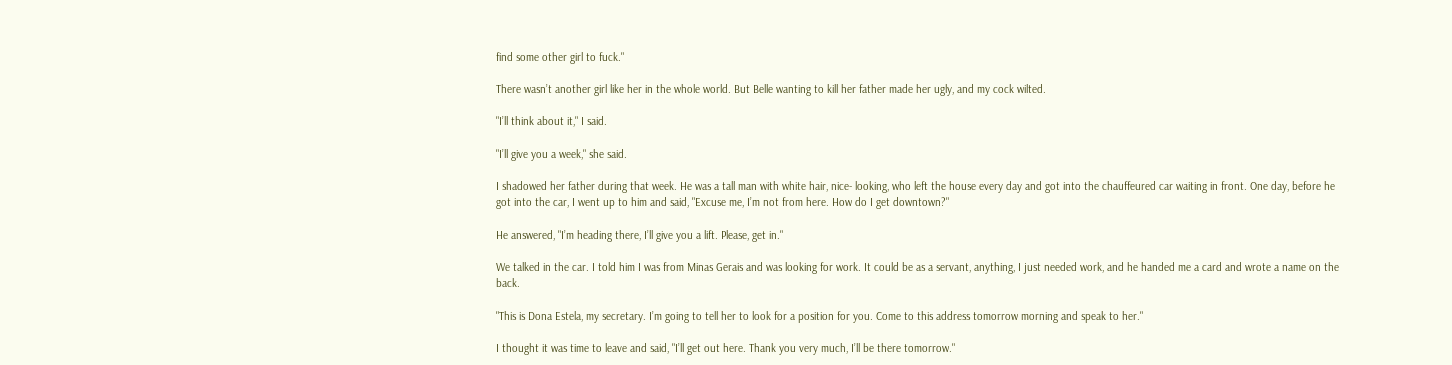find some other girl to fuck."

There wasn’t another girl like her in the whole world. But Belle wanting to kill her father made her ugly, and my cock wilted.

"I’ll think about it," I said.

"I’ll give you a week," she said.

I shadowed her father during that week. He was a tall man with white hair, nice- looking, who left the house every day and got into the chauffeured car waiting in front. One day, before he got into the car, I went up to him and said, "Excuse me, I’m not from here. How do I get downtown?"

He answered, "I’m heading there, I’ll give you a lift. Please, get in."

We talked in the car. I told him I was from Minas Gerais and was looking for work. It could be as a servant, anything, I just needed work, and he handed me a card and wrote a name on the back.

"This is Dona Estela, my secretary. I’m going to tell her to look for a position for you. Come to this address tomorrow morning and speak to her."

I thought it was time to leave and said, "I’ll get out here. Thank you very much, I’ll be there tomorrow."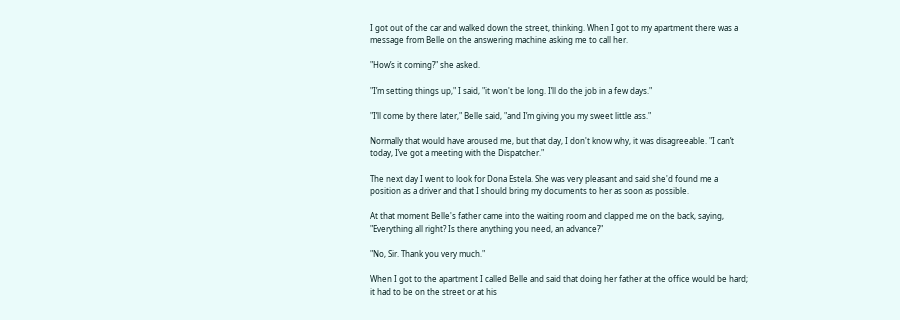I got out of the car and walked down the street, thinking. When I got to my apartment there was a message from Belle on the answering machine asking me to call her.

"How’s it coming?" she asked.

"I’m setting things up," I said, "it won't be long. I’ll do the job in a few days."

"I’ll come by there later," Belle said, "and I’m giving you my sweet little ass."

Normally that would have aroused me, but that day, I don't know why, it was disagreeable. "I can’t today, I’ve got a meeting with the Dispatcher."

The next day I went to look for Dona Estela. She was very pleasant and said she'd found me a position as a driver and that I should bring my documents to her as soon as possible.

At that moment Belle's father came into the waiting room and clapped me on the back, saying, "Everything all right? Is there anything you need, an advance?"

"No, Sir. Thank you very much."

When I got to the apartment I called Belle and said that doing her father at the office would be hard; it had to be on the street or at his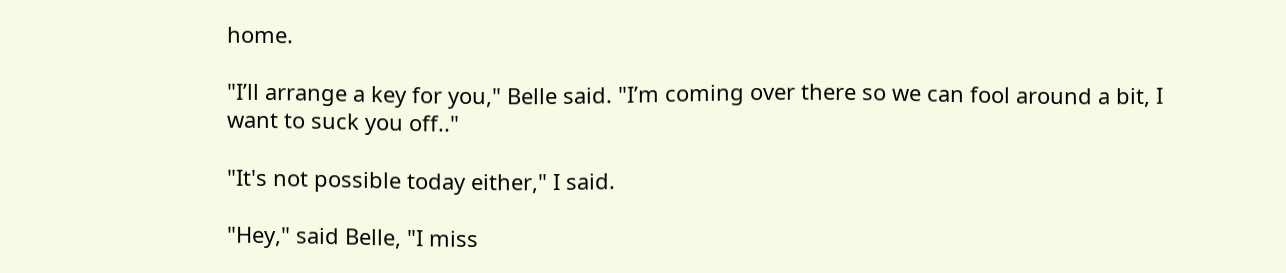home.

"I’ll arrange a key for you," Belle said. "I’m coming over there so we can fool around a bit, I want to suck you off.."

"It's not possible today either," I said.

"Hey," said Belle, "I miss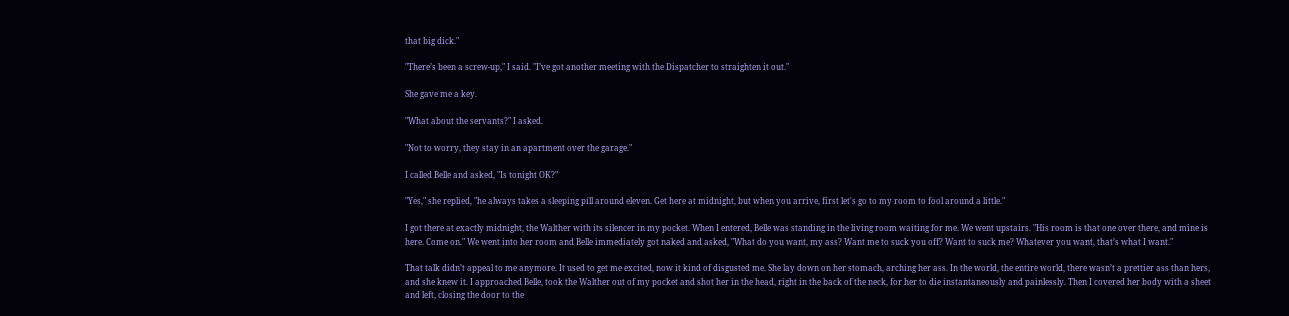that big dick."

"There’s been a screw-up," I said. "I’ve got another meeting with the Dispatcher to straighten it out."

She gave me a key.

"What about the servants?" I asked.

"Not to worry, they stay in an apartment over the garage."

I called Belle and asked, "Is tonight OK?"

"Yes," she replied, "he always takes a sleeping pill around eleven. Get here at midnight, but when you arrive, first let's go to my room to fool around a little."

I got there at exactly midnight, the Walther with its silencer in my pocket. When I entered, Belle was standing in the living room waiting for me. We went upstairs. "His room is that one over there, and mine is here. Come on." We went into her room and Belle immediately got naked and asked, "What do you want, my ass? Want me to suck you off? Want to suck me? Whatever you want, that’s what I want."

That talk didn’t appeal to me anymore. It used to get me excited, now it kind of disgusted me. She lay down on her stomach, arching her ass. In the world, the entire world, there wasn’t a prettier ass than hers, and she knew it. I approached Belle, took the Walther out of my pocket and shot her in the head, right in the back of the neck, for her to die instantaneously and painlessly. Then I covered her body with a sheet and left, closing the door to the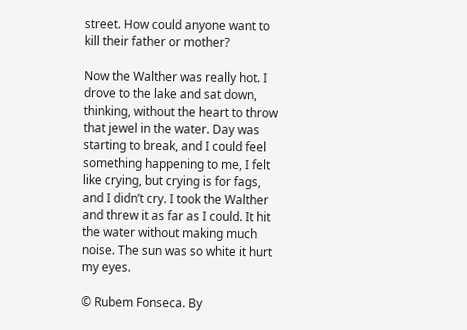street. How could anyone want to kill their father or mother?

Now the Walther was really hot. I drove to the lake and sat down, thinking, without the heart to throw that jewel in the water. Day was starting to break, and I could feel something happening to me, I felt like crying, but crying is for fags, and I didn’t cry. I took the Walther and threw it as far as I could. It hit the water without making much noise. The sun was so white it hurt my eyes.

© Rubem Fonseca. By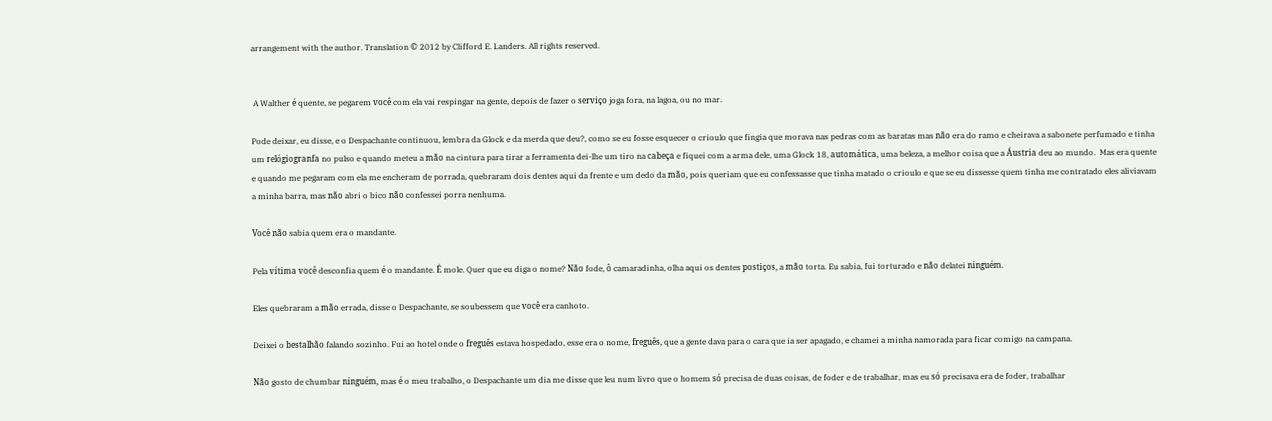arrangement with the author. Translation © 2012 by Clifford E. Landers. All rights reserved.


 A Walther é quente, se pegarem você com ela vai respingar na gente, depois de fazer o serviço joga fora, na lagoa, ou no mar.

Pode deixar, eu disse, e o Despachante continuou, lembra da Glock e da merda que deu?, como se eu fosse esquecer o crioulo que fingia que morava nas pedras com as baratas mas não era do ramo e cheirava a sabonete perfumado e tinha um relógiogranfa no pulso e quando meteu a mão na cintura para tirar a ferramenta dei-lhe um tiro na cabeça e fiquei com a arma dele, uma Glock 18, automática, uma beleza, a melhor coisa que a Áustria deu ao mundo.  Mas era quente e quando me pegaram com ela me encheram de porrada, quebraram dois dentes aqui da frente e um dedo da mão, pois queriam que eu confessasse que tinha matado o crioulo e que se eu dissesse quem tinha me contratado eles aliviavam a minha barra, mas não abri o bico não confessei porra nenhuma.

Você não sabia quem era o mandante.

Pela vítima você desconfia quem é o mandante. É mole. Quer que eu diga o nome? Não fode, ô camaradinha, olha aqui os dentes postiços, a mão torta. Eu sabia, fui torturado e não delatei ninguém.

Eles quebraram a mão errada, disse o Despachante, se soubessem que você era canhoto.

Deixei o bestalhão falando sozinho. Fui ao hotel onde o freguês estava hospedado, esse era o nome, freguês, que a gente dava para o cara que ia ser apagado, e chamei a minha namorada para ficar comigo na campana.

Não gosto de chumbar ninguém, mas é o meu trabalho, o Despachante um dia me disse que leu num livro que o homem só precisa de duas coisas, de foder e de trabalhar, mas eu só precisava era de foder, trabalhar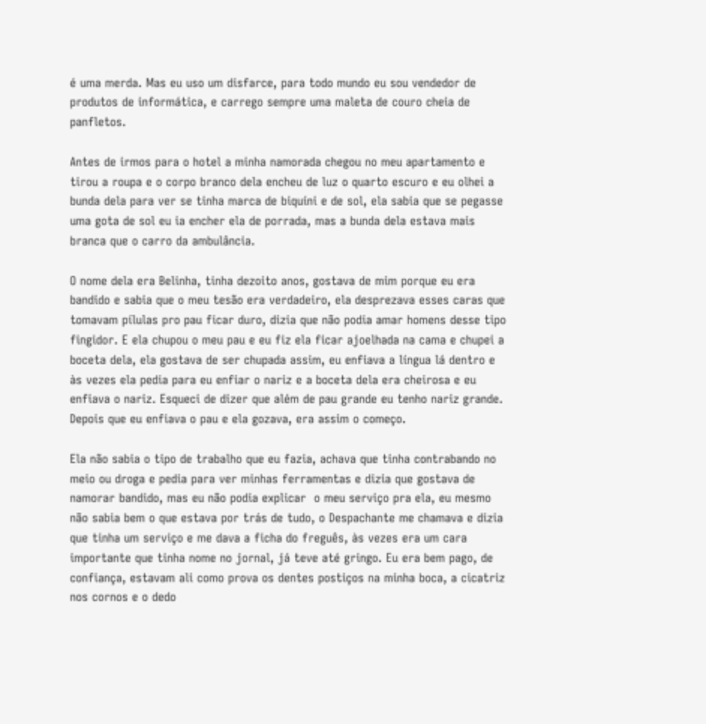é uma merda. Mas eu uso um disfarce, para todo mundo eu sou vendedor de produtos de informática, e carrego sempre uma maleta de couro cheia de panfletos.

Antes de irmos para o hotel a minha namorada chegou no meu apartamento e tirou a roupa e o corpo branco dela encheu de luz o quarto escuro e eu olhei a bunda dela para ver se tinha marca de biquíni e de sol, ela sabia que se pegasse uma gota de sol eu ia encher ela de porrada, mas a bunda dela estava mais branca que o carro da ambulância.

O nome dela era Belinha, tinha dezoito anos, gostava de mim porque eu era bandido e sabia que o meu tesão era verdadeiro, ela desprezava esses caras que tomavam pílulas pro pau ficar duro, dizia que não podia amar homens desse tipo fingidor. E ela chupou o meu pau e eu fiz ela ficar ajoelhada na cama e chupei a boceta dela, ela gostava de ser chupada assim, eu enfiava a língua lá dentro e às vezes ela pedia para eu enfiar o nariz e a boceta dela era cheirosa e eu enfiava o nariz. Esqueci de dizer que além de pau grande eu tenho nariz grande. Depois que eu enfiava o pau e ela gozava, era assim o começo.

Ela não sabia o tipo de trabalho que eu fazia, achava que tinha contrabando no meio ou droga e pedia para ver minhas ferramentas e dizia que gostava de namorar bandido, mas eu não podia explicar  o meu serviço pra ela, eu mesmo não sabia bem o que estava por trás de tudo, o Despachante me chamava e dizia que tinha um serviço e me dava a ficha do freguês, às vezes era um cara importante que tinha nome no jornal, já teve até gringo. Eu era bem pago, de confiança, estavam ali como prova os dentes postiços na minha boca, a cicatriz nos cornos e o dedo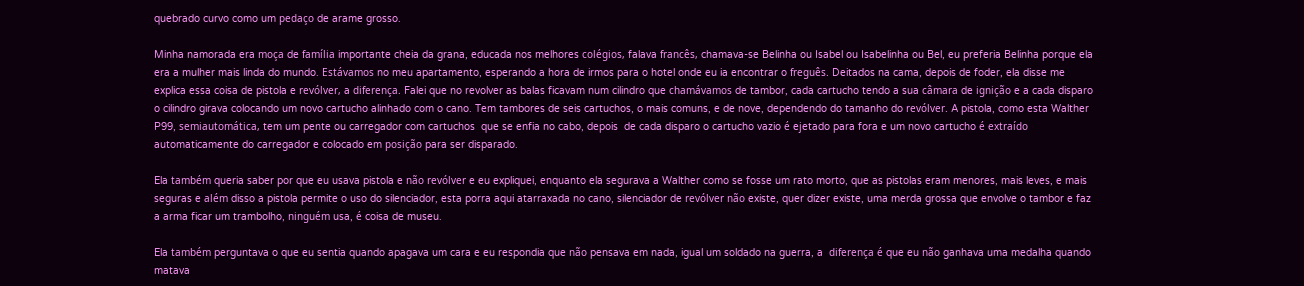quebrado curvo como um pedaço de arame grosso.

Minha namorada era moça de família importante cheia da grana, educada nos melhores colégios, falava francês, chamava-se Belinha ou Isabel ou Isabelinha ou Bel, eu preferia Belinha porque ela era a mulher mais linda do mundo. Estávamos no meu apartamento, esperando a hora de irmos para o hotel onde eu ia encontrar o freguês. Deitados na cama, depois de foder, ela disse me explica essa coisa de pistola e revólver, a diferença. Falei que no revolver as balas ficavam num cilindro que chamávamos de tambor, cada cartucho tendo a sua câmara de ignição e a cada disparo o cilindro girava colocando um novo cartucho alinhado com o cano. Tem tambores de seis cartuchos, o mais comuns, e de nove, dependendo do tamanho do revólver. A pistola, como esta Walther P99, semiautomática, tem um pente ou carregador com cartuchos  que se enfia no cabo, depois  de cada disparo o cartucho vazio é ejetado para fora e um novo cartucho é extraído automaticamente do carregador e colocado em posição para ser disparado.

Ela também queria saber por que eu usava pistola e não revólver e eu expliquei, enquanto ela segurava a Walther como se fosse um rato morto, que as pistolas eram menores, mais leves, e mais seguras e além disso a pistola permite o uso do silenciador, esta porra aqui atarraxada no cano, silenciador de revólver não existe, quer dizer existe, uma merda grossa que envolve o tambor e faz a arma ficar um trambolho, ninguém usa, é coisa de museu.

Ela também perguntava o que eu sentia quando apagava um cara e eu respondia que não pensava em nada, igual um soldado na guerra, a  diferença é que eu não ganhava uma medalha quando matava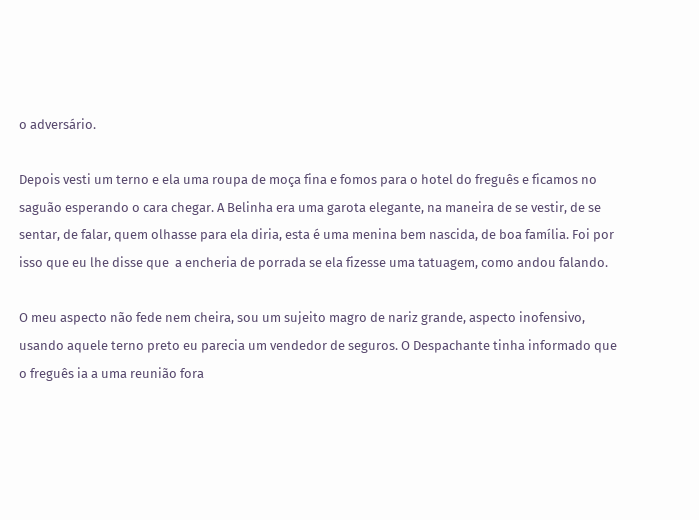o adversário.

Depois vesti um terno e ela uma roupa de moça fina e fomos para o hotel do freguês e ficamos no saguão esperando o cara chegar. A Belinha era uma garota elegante, na maneira de se vestir, de se sentar, de falar, quem olhasse para ela diria, esta é uma menina bem nascida, de boa família. Foi por isso que eu lhe disse que  a encheria de porrada se ela fizesse uma tatuagem, como andou falando.

O meu aspecto não fede nem cheira, sou um sujeito magro de nariz grande, aspecto inofensivo, usando aquele terno preto eu parecia um vendedor de seguros. O Despachante tinha informado que o freguês ia a uma reunião fora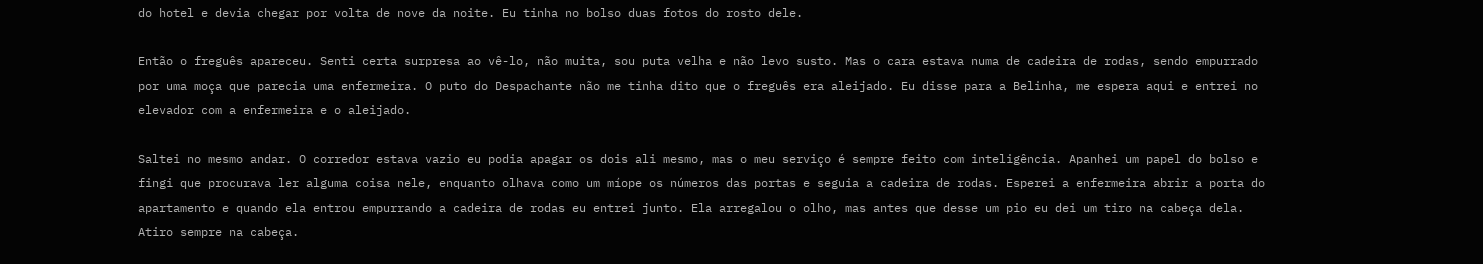do hotel e devia chegar por volta de nove da noite. Eu tinha no bolso duas fotos do rosto dele.

Então o freguês apareceu. Senti certa surpresa ao vê-lo, não muita, sou puta velha e não levo susto. Mas o cara estava numa de cadeira de rodas, sendo empurrado por uma moça que parecia uma enfermeira. O puto do Despachante não me tinha dito que o freguês era aleijado. Eu disse para a Belinha, me espera aqui e entrei no elevador com a enfermeira e o aleijado.

Saltei no mesmo andar. O corredor estava vazio eu podia apagar os dois ali mesmo, mas o meu serviço é sempre feito com inteligência. Apanhei um papel do bolso e fingi que procurava ler alguma coisa nele, enquanto olhava como um míope os números das portas e seguia a cadeira de rodas. Esperei a enfermeira abrir a porta do apartamento e quando ela entrou empurrando a cadeira de rodas eu entrei junto. Ela arregalou o olho, mas antes que desse um pio eu dei um tiro na cabeça dela. Atiro sempre na cabeça.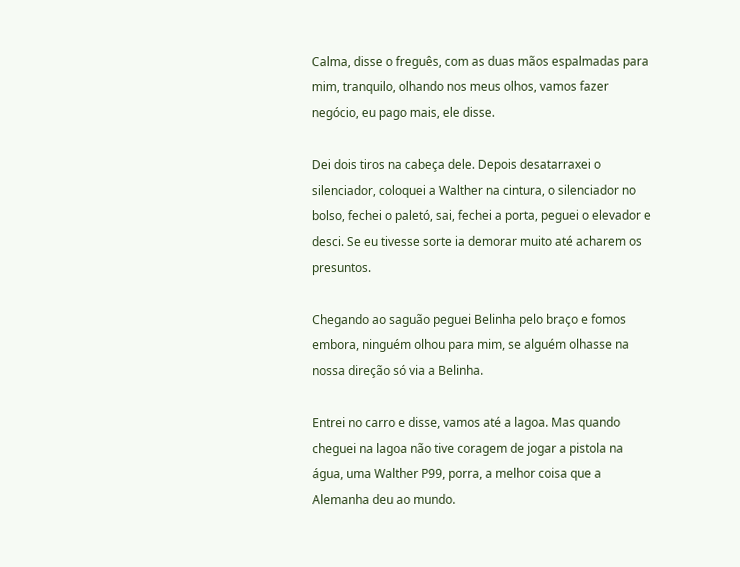Calma, disse o freguês, com as duas mãos espalmadas para mim, tranquilo, olhando nos meus olhos, vamos fazer negócio, eu pago mais, ele disse.

Dei dois tiros na cabeça dele. Depois desatarraxei o silenciador, coloquei a Walther na cintura, o silenciador no bolso, fechei o paletó, sai, fechei a porta, peguei o elevador e desci. Se eu tivesse sorte ia demorar muito até acharem os presuntos.

Chegando ao saguão peguei Belinha pelo braço e fomos embora, ninguém olhou para mim, se alguém olhasse na nossa direção só via a Belinha.

Entrei no carro e disse, vamos até a lagoa. Mas quando cheguei na lagoa não tive coragem de jogar a pistola na água, uma Walther P99, porra, a melhor coisa que a Alemanha deu ao mundo.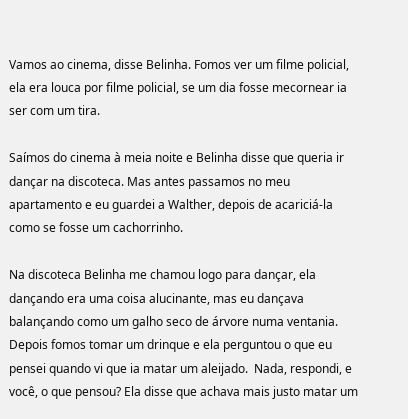Vamos ao cinema, disse Belinha. Fomos ver um filme policial, ela era louca por filme policial, se um dia fosse mecornear ia ser com um tira.

Saímos do cinema à meia noite e Belinha disse que queria ir dançar na discoteca. Mas antes passamos no meu apartamento e eu guardei a Walther, depois de acariciá-la como se fosse um cachorrinho.

Na discoteca Belinha me chamou logo para dançar, ela dançando era uma coisa alucinante, mas eu dançava balançando como um galho seco de árvore numa ventania. Depois fomos tomar um drinque e ela perguntou o que eu pensei quando vi que ia matar um aleijado.  Nada, respondi, e você, o que pensou? Ela disse que achava mais justo matar um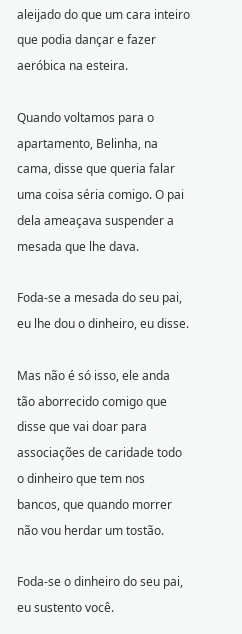aleijado do que um cara inteiro que podia dançar e fazer aeróbica na esteira.

Quando voltamos para o apartamento, Belinha, na cama, disse que queria falar uma coisa séria comigo. O pai dela ameaçava suspender a mesada que lhe dava.

Foda-se a mesada do seu pai, eu lhe dou o dinheiro, eu disse.

Mas não é só isso, ele anda tão aborrecido comigo que disse que vai doar para associações de caridade todo o dinheiro que tem nos bancos, que quando morrer não vou herdar um tostão.

Foda-se o dinheiro do seu pai, eu sustento você.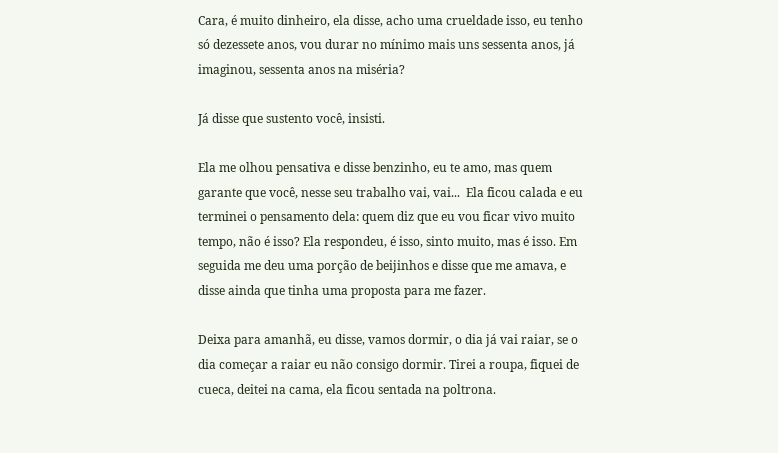Cara, é muito dinheiro, ela disse, acho uma crueldade isso, eu tenho só dezessete anos, vou durar no mínimo mais uns sessenta anos, já imaginou, sessenta anos na miséria?

Já disse que sustento você, insisti.

Ela me olhou pensativa e disse benzinho, eu te amo, mas quem garante que você, nesse seu trabalho vai, vai...  Ela ficou calada e eu terminei o pensamento dela: quem diz que eu vou ficar vivo muito tempo, não é isso? Ela respondeu, é isso, sinto muito, mas é isso. Em seguida me deu uma porção de beijinhos e disse que me amava, e disse ainda que tinha uma proposta para me fazer.

Deixa para amanhã, eu disse, vamos dormir, o dia já vai raiar, se o dia começar a raiar eu não consigo dormir. Tirei a roupa, fiquei de cueca, deitei na cama, ela ficou sentada na poltrona.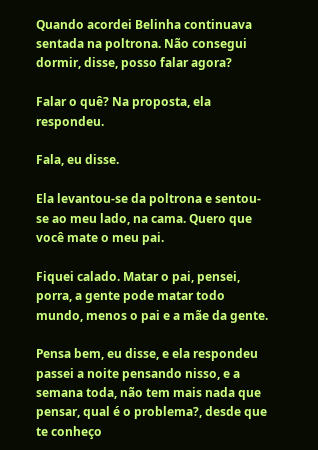Quando acordei Belinha continuava sentada na poltrona. Não consegui dormir, disse, posso falar agora?

Falar o quê? Na proposta, ela respondeu.

Fala, eu disse.

Ela levantou-se da poltrona e sentou-se ao meu lado, na cama. Quero que você mate o meu pai.

Fiquei calado. Matar o pai, pensei, porra, a gente pode matar todo mundo, menos o pai e a mãe da gente.

Pensa bem, eu disse, e ela respondeu passei a noite pensando nisso, e a semana toda, não tem mais nada que pensar, qual é o problema?, desde que te conheço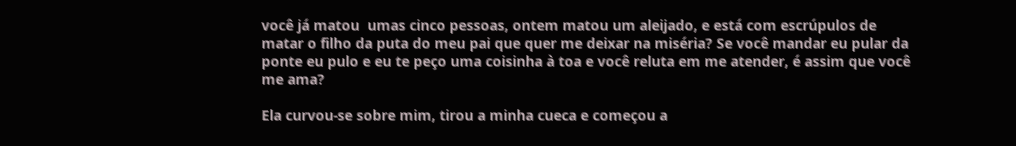você já matou  umas cinco pessoas, ontem matou um aleijado, e está com escrúpulos de matar o filho da puta do meu pai que quer me deixar na miséria? Se você mandar eu pular da ponte eu pulo e eu te peço uma coisinha à toa e você reluta em me atender, é assim que você me ama?

Ela curvou-se sobre mim, tirou a minha cueca e começou a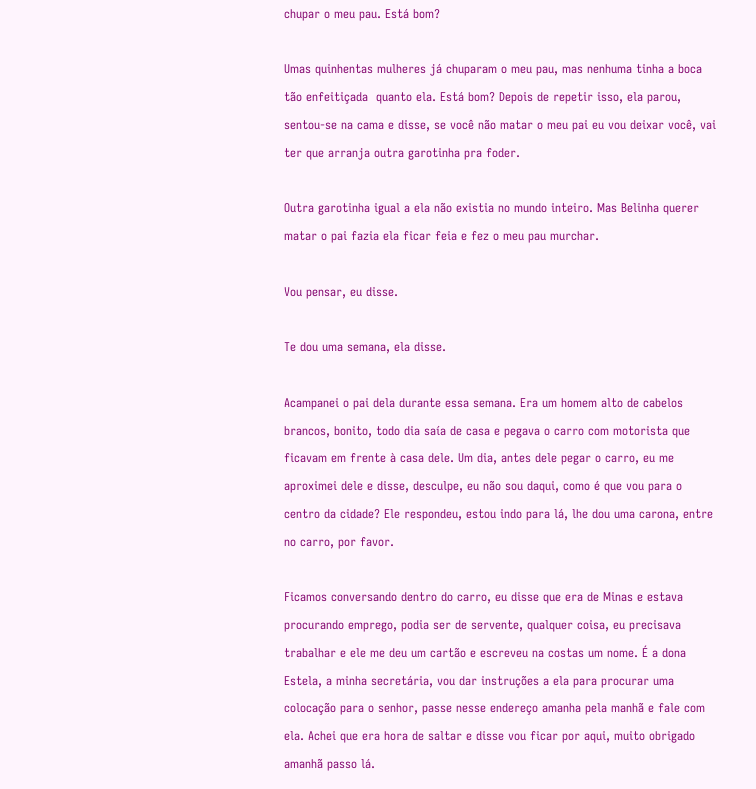chupar o meu pau. Está bom?

Umas quinhentas mulheres já chuparam o meu pau, mas nenhuma tinha a boca tão enfeitiçada  quanto ela. Está bom? Depois de repetir isso, ela parou, sentou-se na cama e disse, se você não matar o meu pai eu vou deixar você, vai ter que arranja outra garotinha pra foder.

Outra garotinha igual a ela não existia no mundo inteiro. Mas Belinha querer matar o pai fazia ela ficar feia e fez o meu pau murchar.

Vou pensar, eu disse.

Te dou uma semana, ela disse.

Acampanei o pai dela durante essa semana. Era um homem alto de cabelos brancos, bonito, todo dia saía de casa e pegava o carro com motorista que ficavam em frente à casa dele. Um dia, antes dele pegar o carro, eu me aproximei dele e disse, desculpe, eu não sou daqui, como é que vou para o centro da cidade? Ele respondeu, estou indo para lá, lhe dou uma carona, entre no carro, por favor.

Ficamos conversando dentro do carro, eu disse que era de Minas e estava procurando emprego, podia ser de servente, qualquer coisa, eu precisava trabalhar e ele me deu um cartão e escreveu na costas um nome. É a dona Estela, a minha secretária, vou dar instruções a ela para procurar uma colocação para o senhor, passe nesse endereço amanha pela manhã e fale com ela. Achei que era hora de saltar e disse vou ficar por aqui, muito obrigado amanhã passo lá.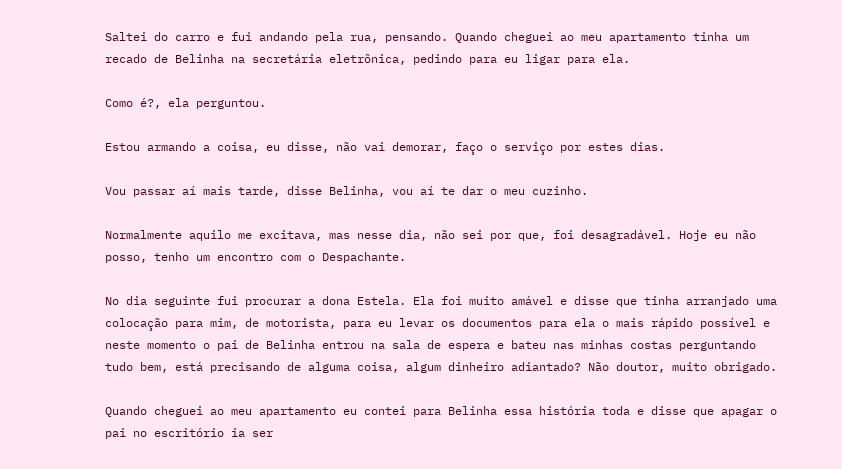Saltei do carro e fui andando pela rua, pensando. Quando cheguei ao meu apartamento tinha um recado de Belinha na secretária eletrônica, pedindo para eu ligar para ela.

Como é?, ela perguntou.

Estou armando a coisa, eu disse, não vai demorar, faço o serviço por estes dias.

Vou passar aí mais tarde, disse Belinha, vou aí te dar o meu cuzinho.

Normalmente aquilo me excitava, mas nesse dia, não sei por que, foi desagradável. Hoje eu não posso, tenho um encontro com o Despachante.

No dia seguinte fui procurar a dona Estela. Ela foi muito amável e disse que tinha arranjado uma colocação para mim, de motorista, para eu levar os documentos para ela o mais rápido possível e neste momento o pai de Belinha entrou na sala de espera e bateu nas minhas costas perguntando tudo bem, está precisando de alguma coisa, algum dinheiro adiantado? Não doutor, muito obrigado.

Quando cheguei ao meu apartamento eu contei para Belinha essa história toda e disse que apagar o pai no escritório ia ser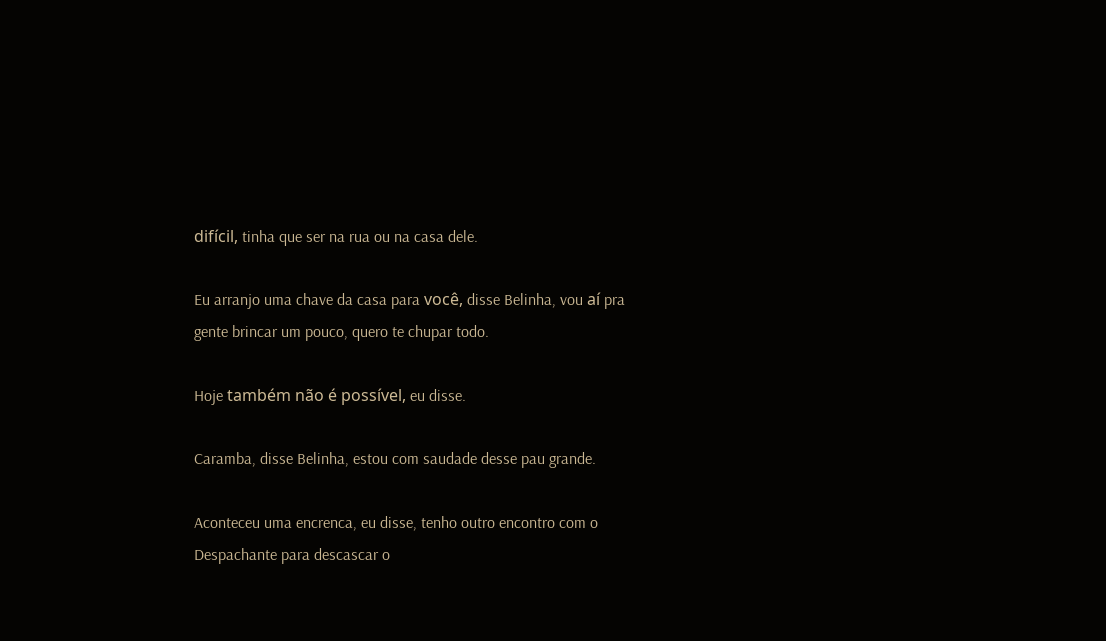difícil, tinha que ser na rua ou na casa dele.

Eu arranjo uma chave da casa para você, disse Belinha, vou aí pra gente brincar um pouco, quero te chupar todo.

Hoje também não é possível, eu disse.

Caramba, disse Belinha, estou com saudade desse pau grande.

Aconteceu uma encrenca, eu disse, tenho outro encontro com o Despachante para descascar o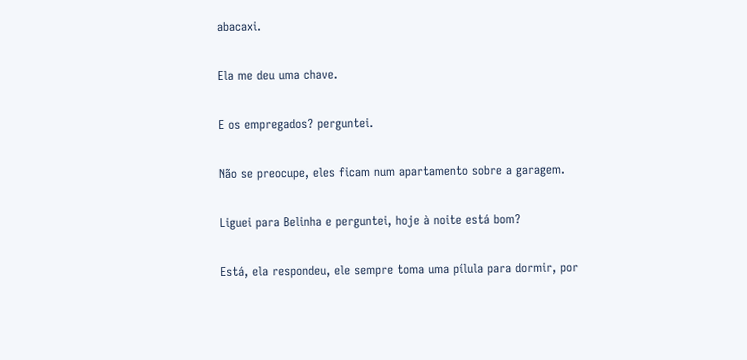abacaxi.

Ela me deu uma chave.

E os empregados? perguntei.

Não se preocupe, eles ficam num apartamento sobre a garagem.

Liguei para Belinha e perguntei, hoje à noite está bom?

Está, ela respondeu, ele sempre toma uma pílula para dormir, por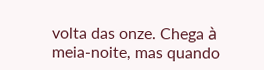volta das onze. Chega à meia-noite, mas quando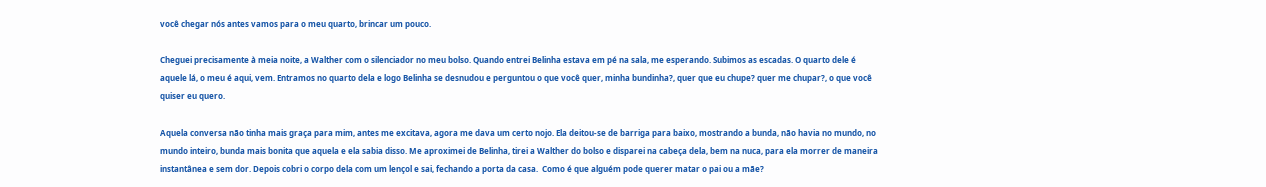você chegar nós antes vamos para o meu quarto, brincar um pouco.

Cheguei precisamente à meia noite, a Walther com o silenciador no meu bolso. Quando entrei Belinha estava em pé na sala, me esperando. Subimos as escadas. O quarto dele é aquele lá, o meu é aqui, vem. Entramos no quarto dela e logo Belinha se desnudou e perguntou o que você quer, minha bundinha?, quer que eu chupe? quer me chupar?, o que você quiser eu quero.

Aquela conversa não tinha mais graça para mim, antes me excitava, agora me dava um certo nojo. Ela deitou-se de barriga para baixo, mostrando a bunda, não havia no mundo, no mundo inteiro, bunda mais bonita que aquela e ela sabia disso. Me aproximei de Belinha, tirei a Walther do bolso e disparei na cabeça dela, bem na nuca, para ela morrer de maneira instantânea e sem dor. Depois cobri o corpo dela com um lençol e sai, fechando a porta da casa.  Como é que alguém pode querer matar o pai ou a mãe?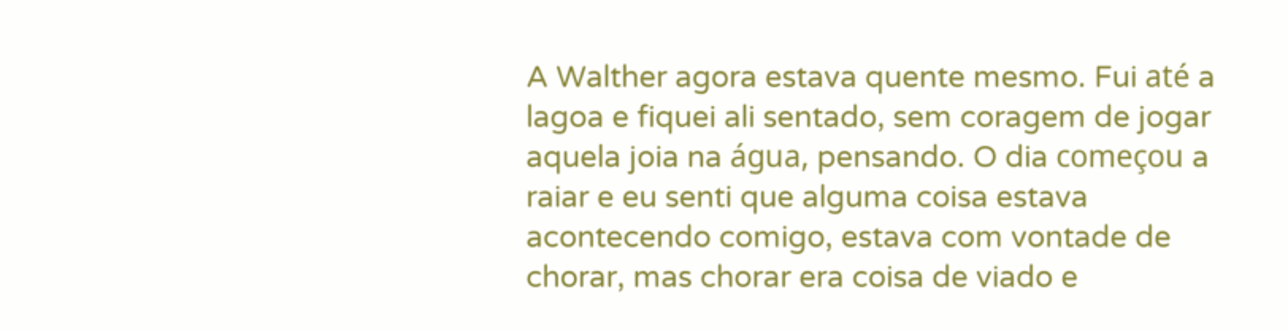A Walther agora estava quente mesmo. Fui até a lagoa e fiquei ali sentado, sem coragem de jogar aquela joia na água, pensando. O dia começou a raiar e eu senti que alguma coisa estava acontecendo comigo, estava com vontade de chorar, mas chorar era coisa de viado e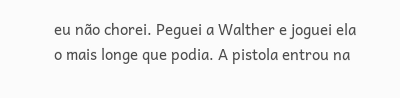eu não chorei. Peguei a Walther e joguei ela o mais longe que podia. A pistola entrou na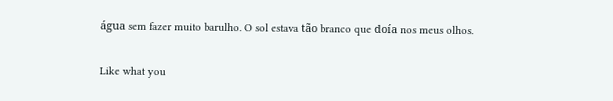água sem fazer muito barulho. O sol estava tão branco que doía nos meus olhos.

Like what you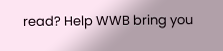read? Help WWB bring you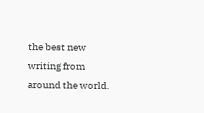the best new writing from around the world.